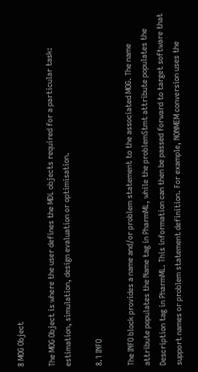8 MOG Object

The MOG Object is where the user defines the MDL objects required for a particular task: estimation, simulation, design evaluation or optimisation.

8.1 INFO

The INFO block provides a name and/or problem statement to the associated MOG. The name attribute populates the Name tag in PharmML, while the problemStmt attribute populates the Description tag in PharmML. This information can then be passed forward to target software that support names or problem statement definition. For example, NONMEM conversion uses the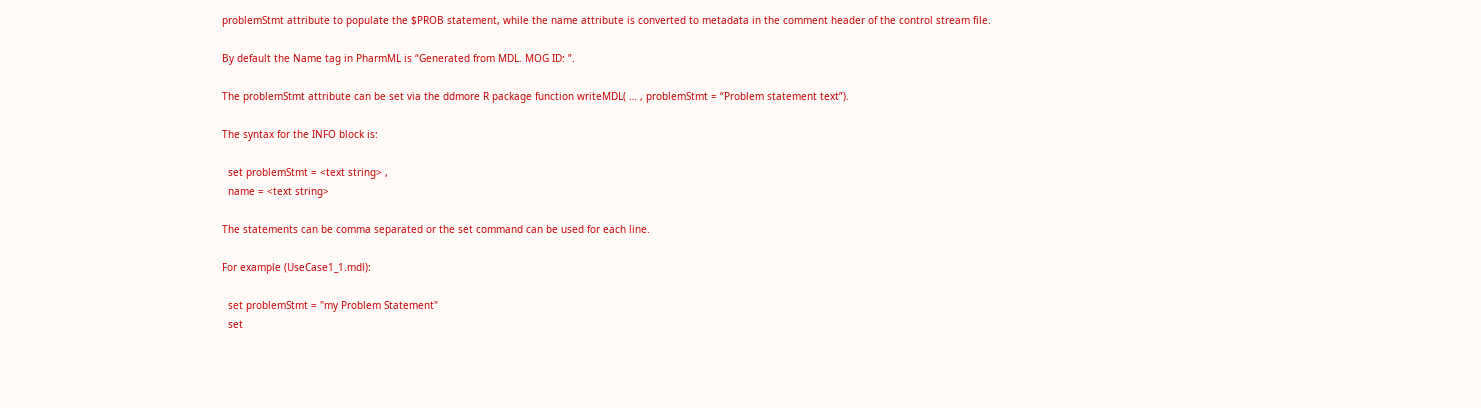problemStmt attribute to populate the $PROB statement, while the name attribute is converted to metadata in the comment header of the control stream file.

By default the Name tag in PharmML is “Generated from MDL. MOG ID: ”.

The problemStmt attribute can be set via the ddmore R package function writeMDL( … , problemStmt = “Problem statement text”).

The syntax for the INFO block is:

  set problemStmt = <text string> ,
  name = <text string>

The statements can be comma separated or the set command can be used for each line.

For example (UseCase1_1.mdl):

  set problemStmt = "my Problem Statement"
  set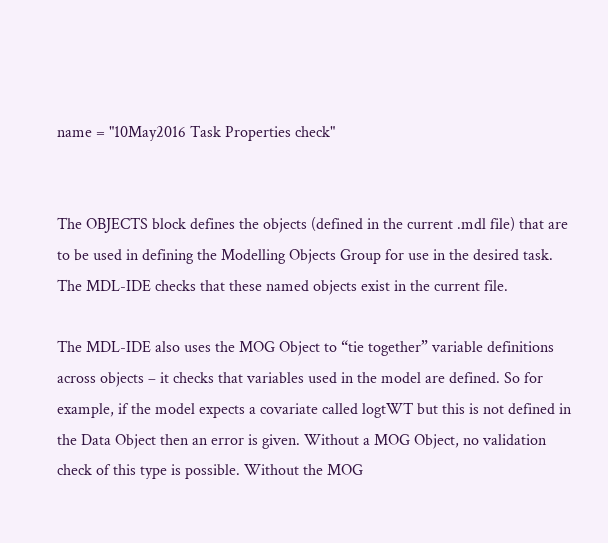name = "10May2016 Task Properties check"


The OBJECTS block defines the objects (defined in the current .mdl file) that are to be used in defining the Modelling Objects Group for use in the desired task. The MDL-IDE checks that these named objects exist in the current file.

The MDL-IDE also uses the MOG Object to “tie together” variable definitions across objects – it checks that variables used in the model are defined. So for example, if the model expects a covariate called logtWT but this is not defined in the Data Object then an error is given. Without a MOG Object, no validation check of this type is possible. Without the MOG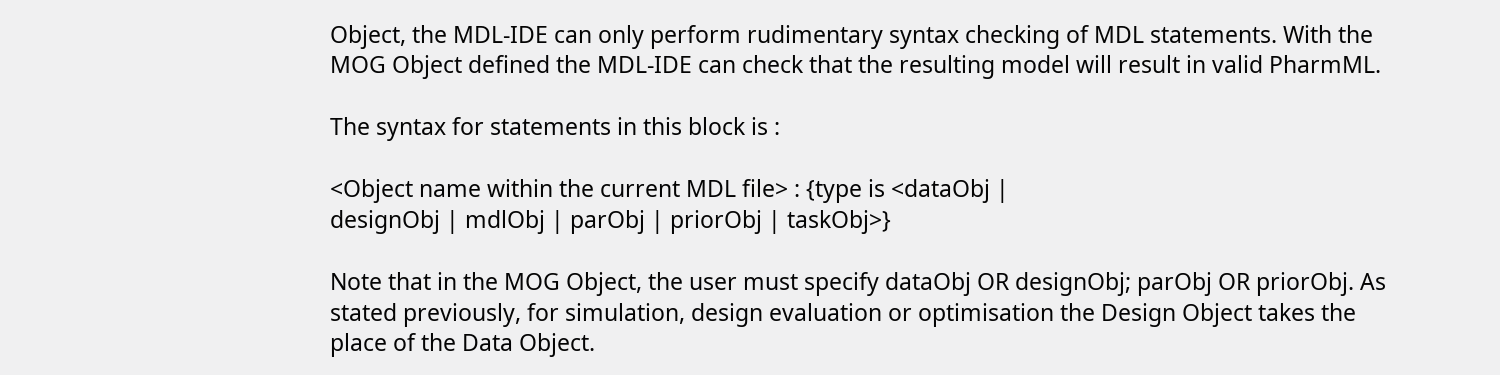Object, the MDL-IDE can only perform rudimentary syntax checking of MDL statements. With the MOG Object defined the MDL-IDE can check that the resulting model will result in valid PharmML.

The syntax for statements in this block is :

<Object name within the current MDL file> : {type is <dataObj |
designObj | mdlObj | parObj | priorObj | taskObj>}

Note that in the MOG Object, the user must specify dataObj OR designObj; parObj OR priorObj. As stated previously, for simulation, design evaluation or optimisation the Design Object takes the place of the Data Object.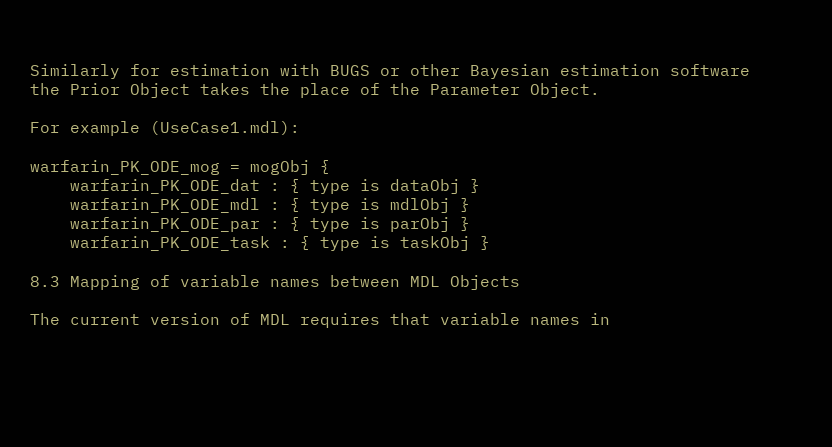Similarly for estimation with BUGS or other Bayesian estimation software the Prior Object takes the place of the Parameter Object.

For example (UseCase1.mdl):

warfarin_PK_ODE_mog = mogObj {
    warfarin_PK_ODE_dat : { type is dataObj }
    warfarin_PK_ODE_mdl : { type is mdlObj }
    warfarin_PK_ODE_par : { type is parObj }
    warfarin_PK_ODE_task : { type is taskObj }

8.3 Mapping of variable names between MDL Objects

The current version of MDL requires that variable names in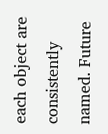each object are consistently named. Future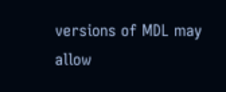versions of MDL may allow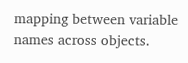mapping between variable names across objects.